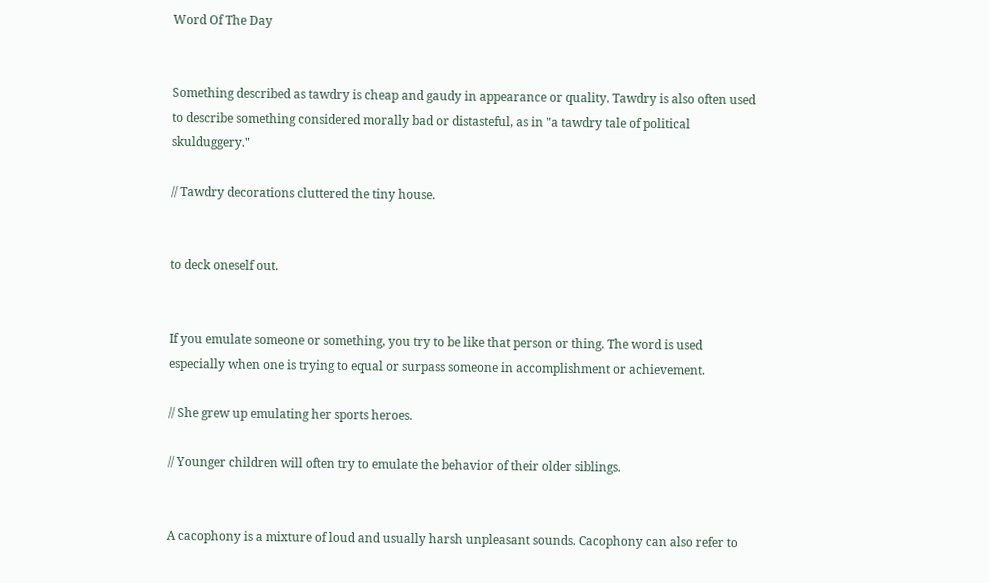Word Of The Day


Something described as tawdry is cheap and gaudy in appearance or quality. Tawdry is also often used to describe something considered morally bad or distasteful, as in "a tawdry tale of political skulduggery."

// Tawdry decorations cluttered the tiny house.


to deck oneself out.


If you emulate someone or something, you try to be like that person or thing. The word is used especially when one is trying to equal or surpass someone in accomplishment or achievement.

// She grew up emulating her sports heroes.

// Younger children will often try to emulate the behavior of their older siblings.


A cacophony is a mixture of loud and usually harsh unpleasant sounds. Cacophony can also refer to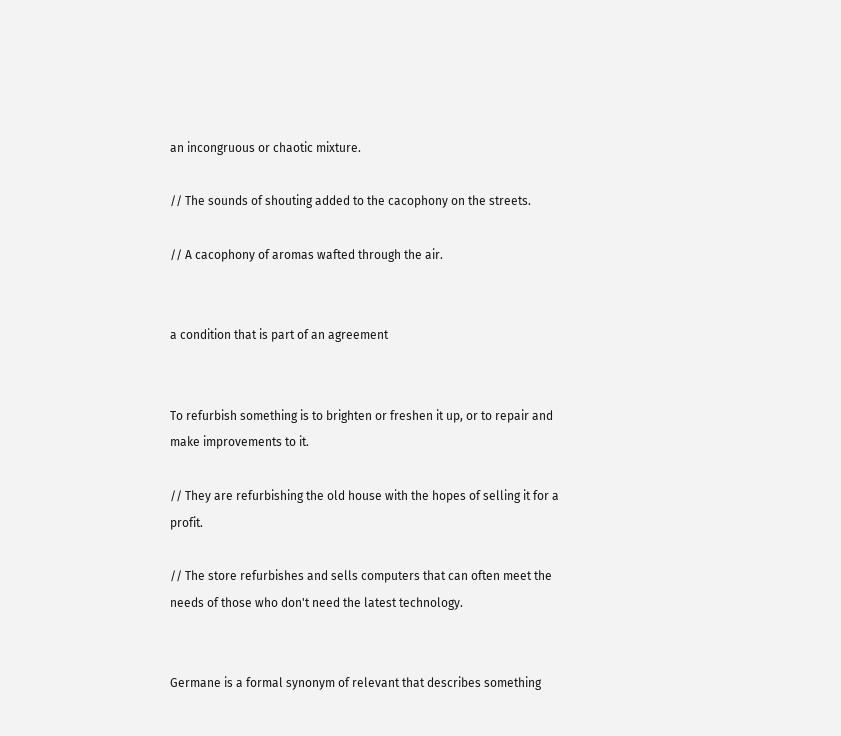an incongruous or chaotic mixture.

// The sounds of shouting added to the cacophony on the streets.

// A cacophony of aromas wafted through the air.


a condition that is part of an agreement


To refurbish something is to brighten or freshen it up, or to repair and make improvements to it.

// They are refurbishing the old house with the hopes of selling it for a profit.

// The store refurbishes and sells computers that can often meet the needs of those who don't need the latest technology.


Germane is a formal synonym of relevant that describes something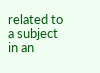related to a subject in an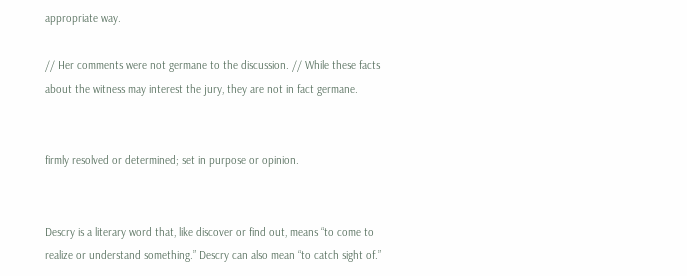appropriate way.

// Her comments were not germane to the discussion. // While these facts about the witness may interest the jury, they are not in fact germane.


firmly resolved or determined; set in purpose or opinion.


Descry is a literary word that, like discover or find out, means “to come to realize or understand something.” Descry can also mean “to catch sight of.”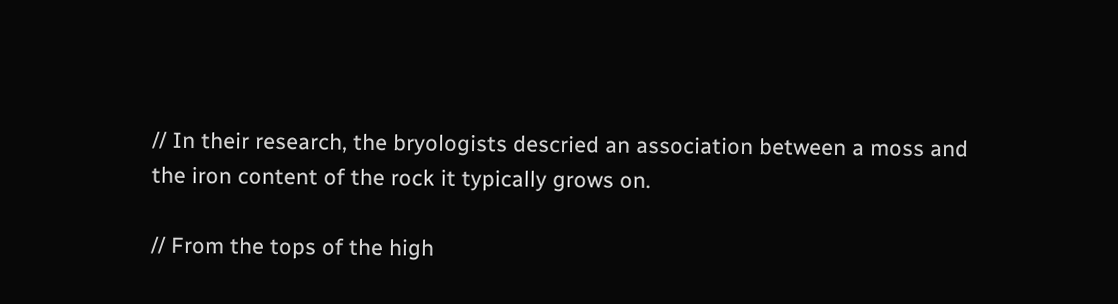// In their research, the bryologists descried an association between a moss and the iron content of the rock it typically grows on.

// From the tops of the high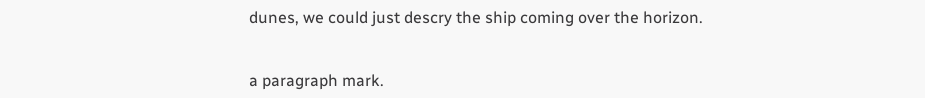dunes, we could just descry the ship coming over the horizon.


a paragraph mark.